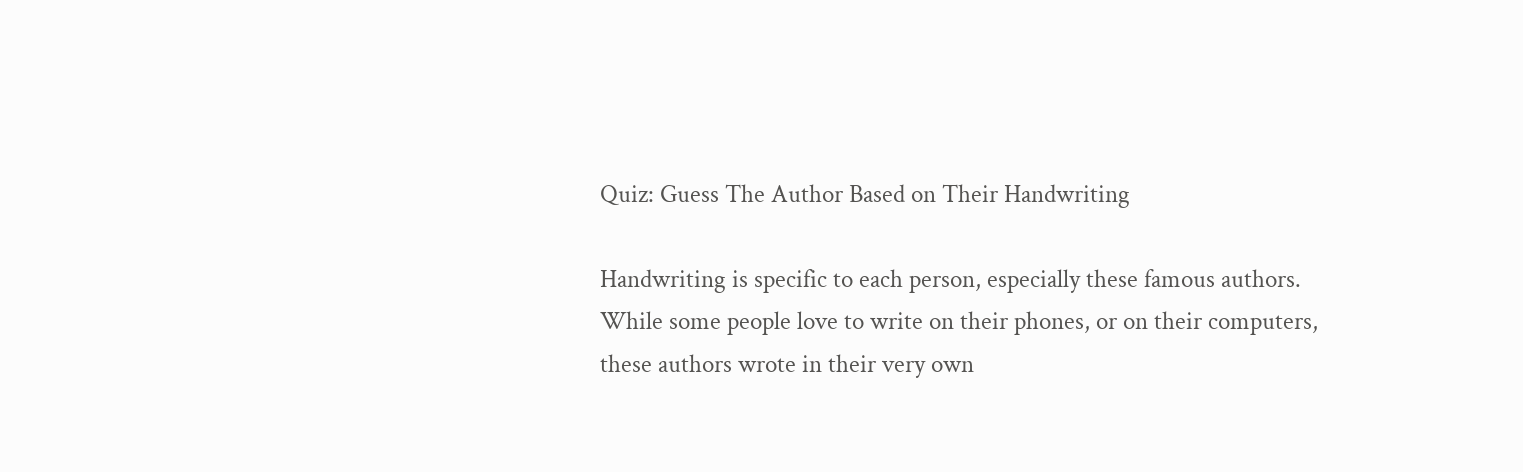Quiz: Guess The Author Based on Their Handwriting

Handwriting is specific to each person, especially these famous authors. While some people love to write on their phones, or on their computers, these authors wrote in their very own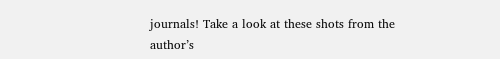journals! Take a look at these shots from the author’s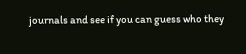journals and see if you can guess who they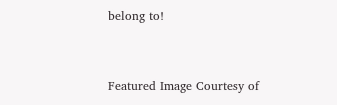belong to!


Featured Image Courtesy of